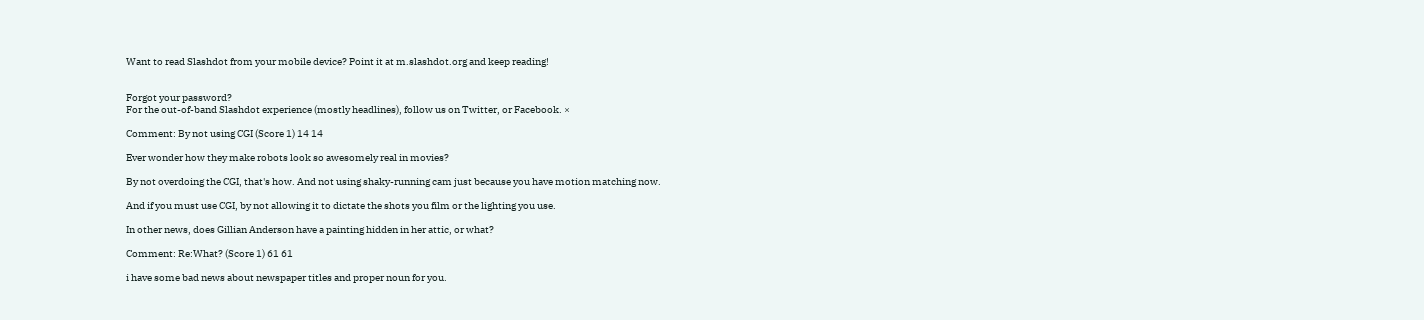Want to read Slashdot from your mobile device? Point it at m.slashdot.org and keep reading!


Forgot your password?
For the out-of-band Slashdot experience (mostly headlines), follow us on Twitter, or Facebook. ×

Comment: By not using CGI (Score 1) 14 14

Ever wonder how they make robots look so awesomely real in movies?

By not overdoing the CGI, that's how. And not using shaky-running cam just because you have motion matching now.

And if you must use CGI, by not allowing it to dictate the shots you film or the lighting you use.

In other news, does Gillian Anderson have a painting hidden in her attic, or what?

Comment: Re:What? (Score 1) 61 61

i have some bad news about newspaper titles and proper noun for you.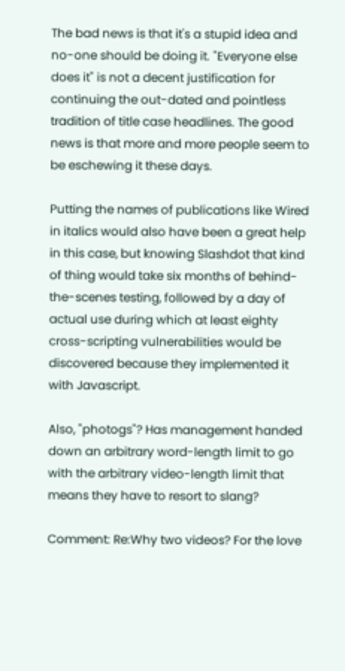The bad news is that it's a stupid idea and no-one should be doing it. "Everyone else does it" is not a decent justification for continuing the out-dated and pointless tradition of title case headlines. The good news is that more and more people seem to be eschewing it these days.

Putting the names of publications like Wired in italics would also have been a great help in this case, but knowing Slashdot that kind of thing would take six months of behind-the-scenes testing, followed by a day of actual use during which at least eighty cross-scripting vulnerabilities would be discovered because they implemented it with Javascript.

Also, "photogs"? Has management handed down an arbitrary word-length limit to go with the arbitrary video-length limit that means they have to resort to slang?

Comment: Re:Why two videos? For the love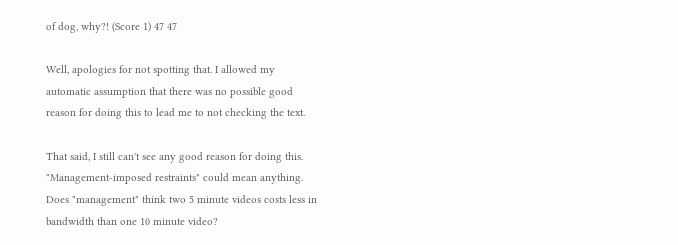of dog, why?! (Score 1) 47 47

Well, apologies for not spotting that. I allowed my automatic assumption that there was no possible good reason for doing this to lead me to not checking the text.

That said, I still can't see any good reason for doing this. "Management-imposed restraints" could mean anything. Does "management" think two 5 minute videos costs less in bandwidth than one 10 minute video?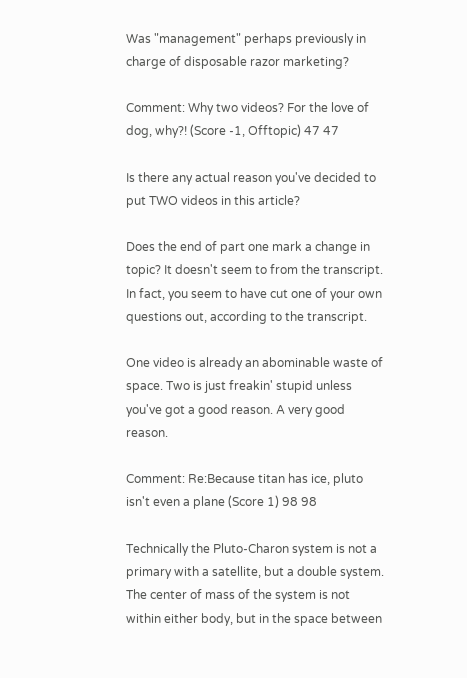Was "management" perhaps previously in charge of disposable razor marketing?

Comment: Why two videos? For the love of dog, why?! (Score -1, Offtopic) 47 47

Is there any actual reason you've decided to put TWO videos in this article?

Does the end of part one mark a change in topic? It doesn't seem to from the transcript. In fact, you seem to have cut one of your own questions out, according to the transcript.

One video is already an abominable waste of space. Two is just freakin' stupid unless you've got a good reason. A very good reason.

Comment: Re:Because titan has ice, pluto isn't even a plane (Score 1) 98 98

Technically the Pluto-Charon system is not a primary with a satellite, but a double system. The center of mass of the system is not within either body, but in the space between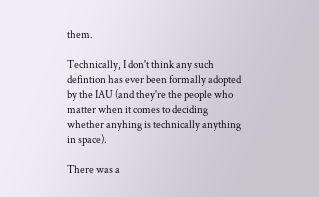them.

Technically, I don't think any such defintion has ever been formally adopted by the IAU (and they're the people who matter when it comes to deciding whether anyhing is technically anything in space).

There was a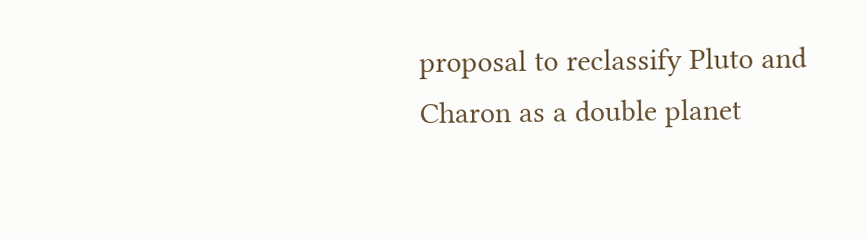proposal to reclassify Pluto and Charon as a double planet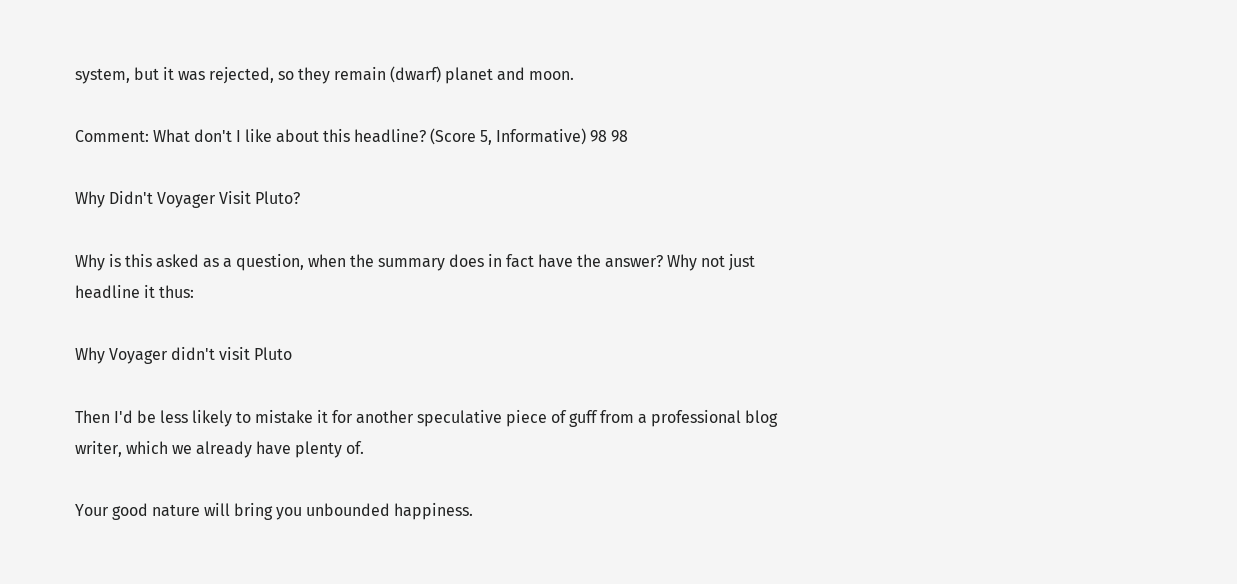system, but it was rejected, so they remain (dwarf) planet and moon.

Comment: What don't I like about this headline? (Score 5, Informative) 98 98

Why Didn't Voyager Visit Pluto?

Why is this asked as a question, when the summary does in fact have the answer? Why not just headline it thus:

Why Voyager didn't visit Pluto

Then I'd be less likely to mistake it for another speculative piece of guff from a professional blog writer, which we already have plenty of.

Your good nature will bring you unbounded happiness.